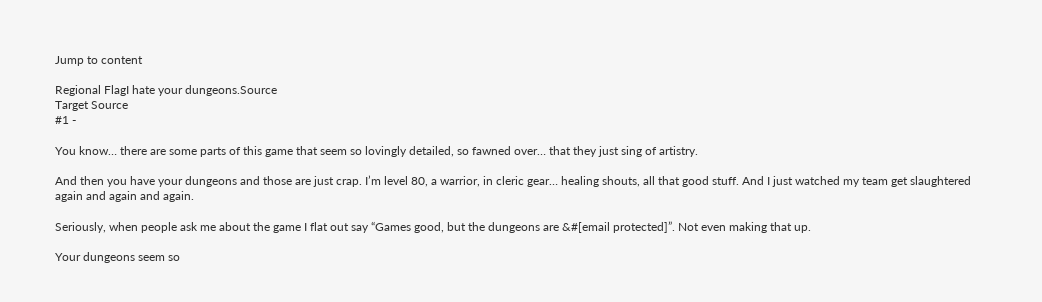Jump to content

Regional FlagI hate your dungeons.Source
Target Source
#1 -

You know… there are some parts of this game that seem so lovingly detailed, so fawned over… that they just sing of artistry.

And then you have your dungeons and those are just crap. I’m level 80, a warrior, in cleric gear… healing shouts, all that good stuff. And I just watched my team get slaughtered again and again and again.

Seriously, when people ask me about the game I flat out say “Games good, but the dungeons are &#[email protected]”. Not even making that up.

Your dungeons seem so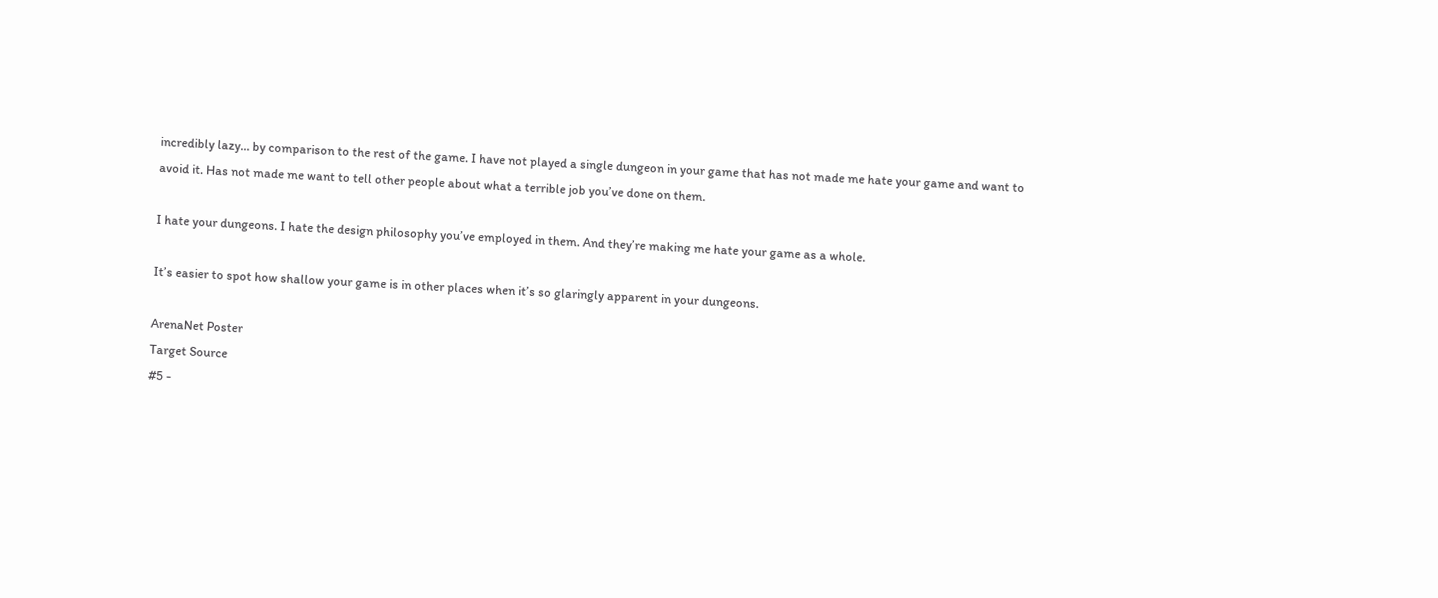incredibly lazy… by comparison to the rest of the game. I have not played a single dungeon in your game that has not made me hate your game and want to avoid it. Has not made me want to tell other people about what a terrible job you’ve done on them.

I hate your dungeons. I hate the design philosophy you’ve employed in them. And they’re making me hate your game as a whole.

It’s easier to spot how shallow your game is in other places when it’s so glaringly apparent in your dungeons.

ArenaNet Poster
Target Source
#5 -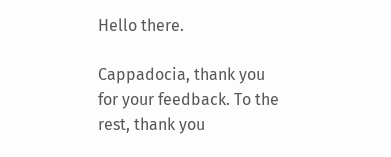Hello there.

Cappadocia, thank you for your feedback. To the rest, thank you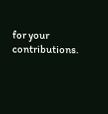for your contributions.